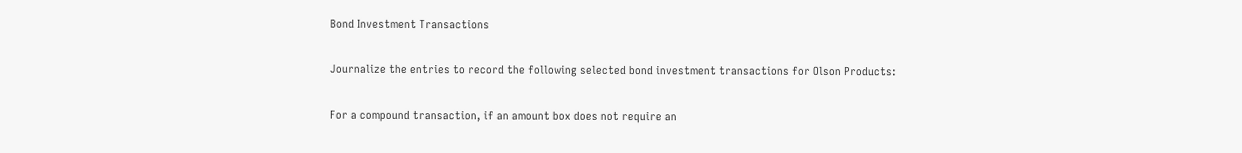Bond Investment Transactions

Journalize the entries to record the following selected bond investment transactions for Olson Products:

For a compound transaction, if an amount box does not require an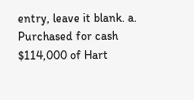entry, leave it blank. a. Purchased for cash $114,000 of Hart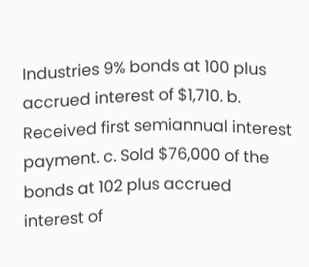Industries 9% bonds at 100 plus accrued interest of $1,710. b. Received first semiannual interest payment. c. Sold $76,000 of the bonds at 102 plus accrued interest of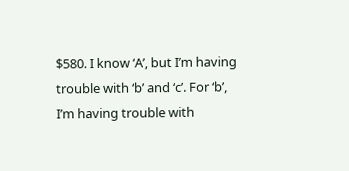$580. I know ‘A’, but I’m having trouble with ‘b’ and ‘c’. For ‘b’, I’m having trouble with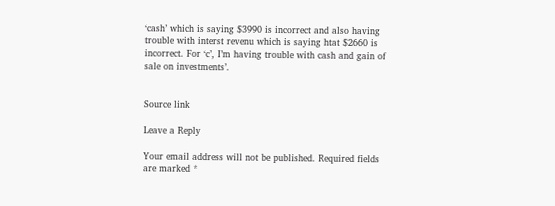‘cash’ which is saying $3990 is incorrect and also having trouble with interst revenu which is saying htat $2660 is incorrect. For ‘c’, I’m having trouble with cash and gain of sale on investments’.


Source link

Leave a Reply

Your email address will not be published. Required fields are marked *